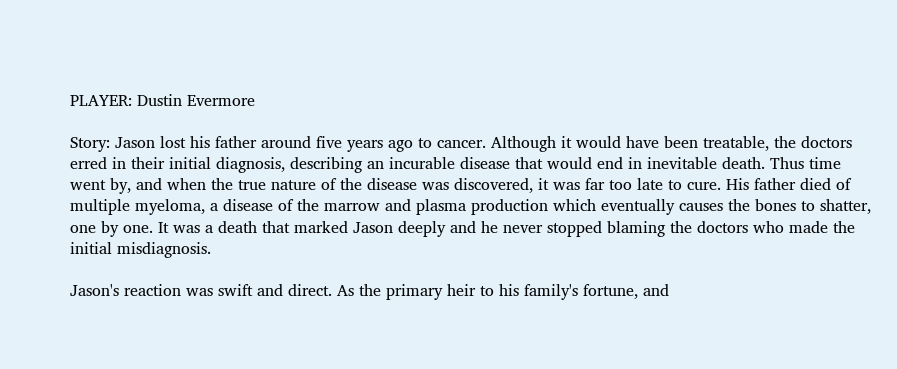PLAYER: Dustin Evermore

Story: Jason lost his father around five years ago to cancer. Although it would have been treatable, the doctors erred in their initial diagnosis, describing an incurable disease that would end in inevitable death. Thus time went by, and when the true nature of the disease was discovered, it was far too late to cure. His father died of multiple myeloma, a disease of the marrow and plasma production which eventually causes the bones to shatter, one by one. It was a death that marked Jason deeply and he never stopped blaming the doctors who made the initial misdiagnosis.

Jason's reaction was swift and direct. As the primary heir to his family's fortune, and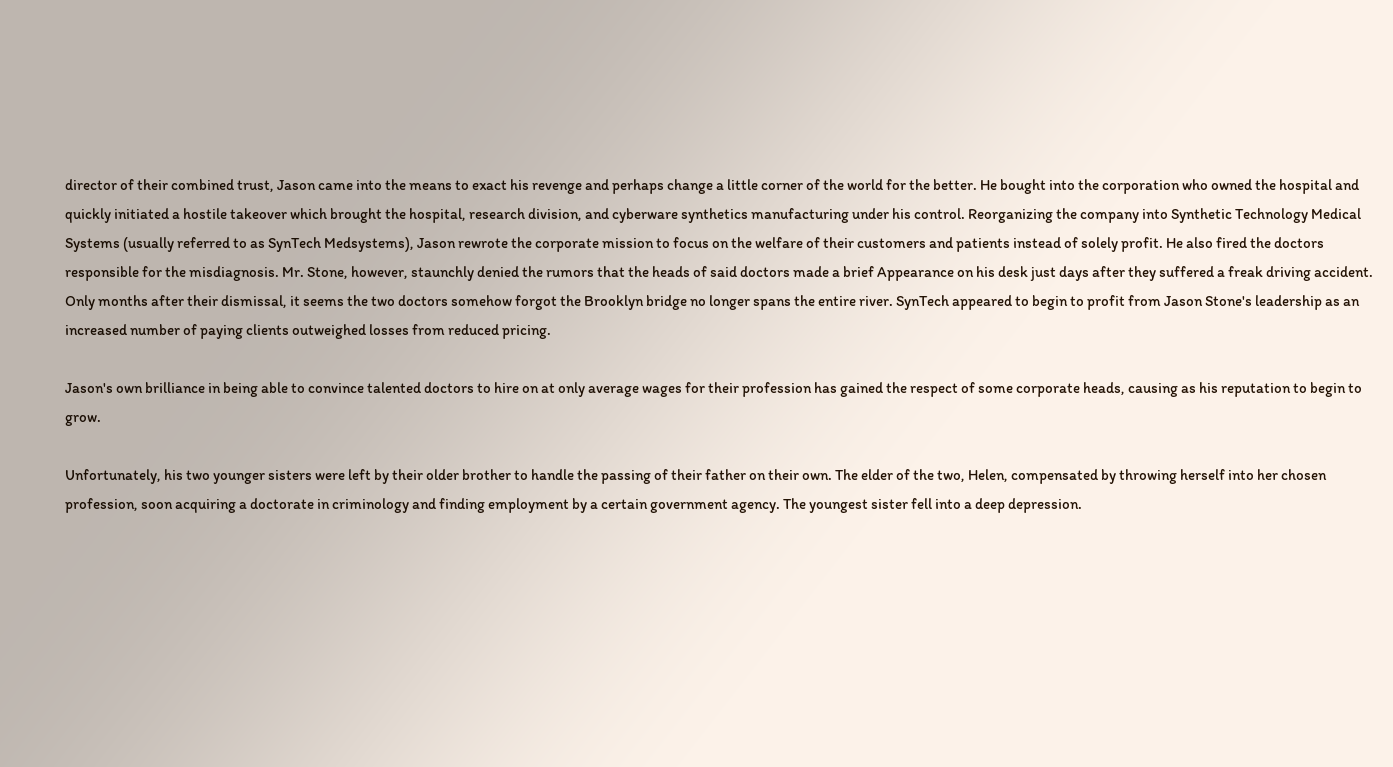director of their combined trust, Jason came into the means to exact his revenge and perhaps change a little corner of the world for the better. He bought into the corporation who owned the hospital and quickly initiated a hostile takeover which brought the hospital, research division, and cyberware synthetics manufacturing under his control. Reorganizing the company into Synthetic Technology Medical Systems (usually referred to as SynTech Medsystems), Jason rewrote the corporate mission to focus on the welfare of their customers and patients instead of solely profit. He also fired the doctors responsible for the misdiagnosis. Mr. Stone, however, staunchly denied the rumors that the heads of said doctors made a brief Appearance on his desk just days after they suffered a freak driving accident. Only months after their dismissal, it seems the two doctors somehow forgot the Brooklyn bridge no longer spans the entire river. SynTech appeared to begin to profit from Jason Stone's leadership as an increased number of paying clients outweighed losses from reduced pricing.

Jason's own brilliance in being able to convince talented doctors to hire on at only average wages for their profession has gained the respect of some corporate heads, causing as his reputation to begin to grow.

Unfortunately, his two younger sisters were left by their older brother to handle the passing of their father on their own. The elder of the two, Helen, compensated by throwing herself into her chosen profession, soon acquiring a doctorate in criminology and finding employment by a certain government agency. The youngest sister fell into a deep depression.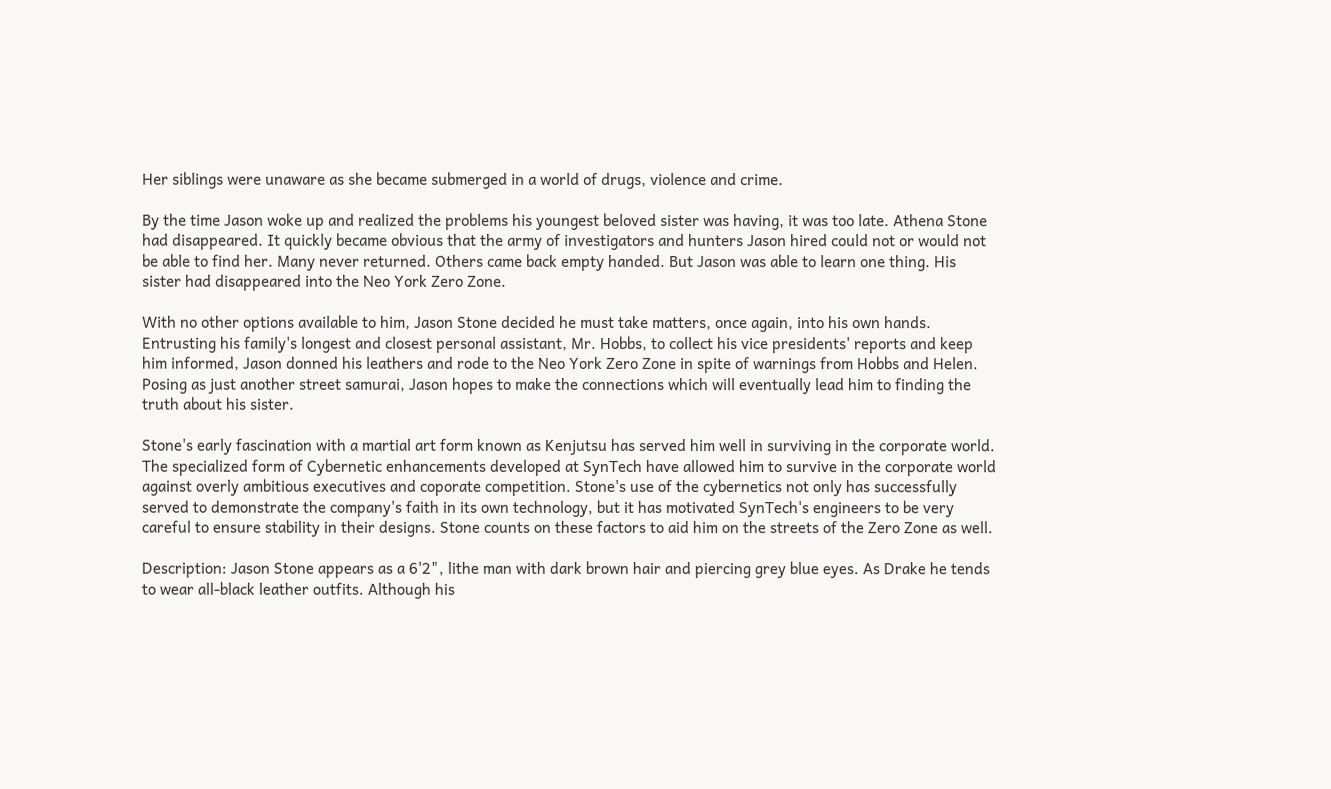Her siblings were unaware as she became submerged in a world of drugs, violence and crime.

By the time Jason woke up and realized the problems his youngest beloved sister was having, it was too late. Athena Stone had disappeared. It quickly became obvious that the army of investigators and hunters Jason hired could not or would not be able to find her. Many never returned. Others came back empty handed. But Jason was able to learn one thing. His sister had disappeared into the Neo York Zero Zone.

With no other options available to him, Jason Stone decided he must take matters, once again, into his own hands. Entrusting his family's longest and closest personal assistant, Mr. Hobbs, to collect his vice presidents' reports and keep him informed, Jason donned his leathers and rode to the Neo York Zero Zone in spite of warnings from Hobbs and Helen. Posing as just another street samurai, Jason hopes to make the connections which will eventually lead him to finding the truth about his sister.

Stone's early fascination with a martial art form known as Kenjutsu has served him well in surviving in the corporate world. The specialized form of Cybernetic enhancements developed at SynTech have allowed him to survive in the corporate world against overly ambitious executives and coporate competition. Stone's use of the cybernetics not only has successfully served to demonstrate the company's faith in its own technology, but it has motivated SynTech's engineers to be very careful to ensure stability in their designs. Stone counts on these factors to aid him on the streets of the Zero Zone as well.

Description: Jason Stone appears as a 6'2", lithe man with dark brown hair and piercing grey blue eyes. As Drake he tends to wear all-black leather outfits. Although his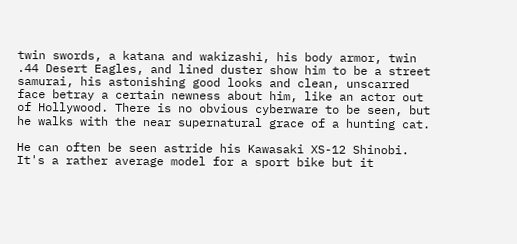twin swords, a katana and wakizashi, his body armor, twin .44 Desert Eagles, and lined duster show him to be a street samurai, his astonishing good looks and clean, unscarred face betray a certain newness about him, like an actor out of Hollywood. There is no obvious cyberware to be seen, but he walks with the near supernatural grace of a hunting cat.

He can often be seen astride his Kawasaki XS-12 Shinobi. It's a rather average model for a sport bike but it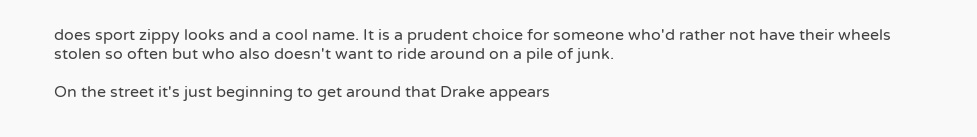does sport zippy looks and a cool name. It is a prudent choice for someone who'd rather not have their wheels stolen so often but who also doesn't want to ride around on a pile of junk.

On the street it's just beginning to get around that Drake appears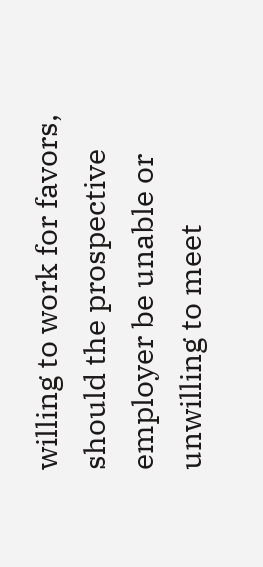willing to work for favors, should the prospective employer be unable or unwilling to meet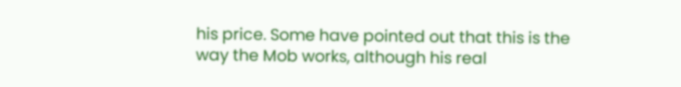his price. Some have pointed out that this is the way the Mob works, although his real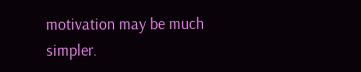motivation may be much simpler.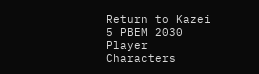Return to Kazei 5 PBEM 2030 Player Characters